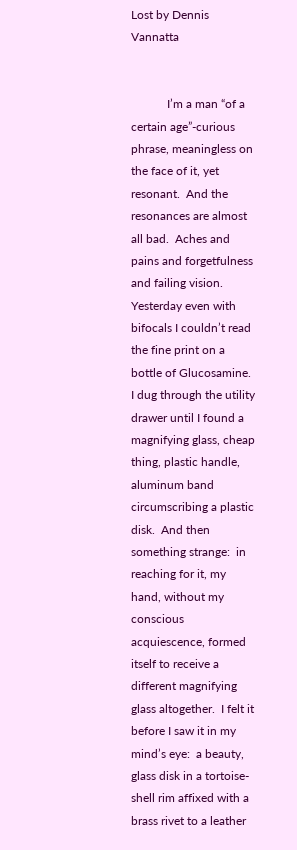Lost by Dennis Vannatta


            I’m a man “of a certain age”-curious phrase, meaningless on the face of it, yet resonant.  And the resonances are almost all bad.  Aches and pains and forgetfulness and failing vision.  Yesterday even with bifocals I couldn’t read the fine print on a bottle of Glucosamine.  I dug through the utility drawer until I found a magnifying glass, cheap thing, plastic handle, aluminum band circumscribing a plastic disk.  And then something strange:  in reaching for it, my hand, without my conscious acquiescence, formed itself to receive a different magnifying glass altogether.  I felt it before I saw it in my mind’s eye:  a beauty, glass disk in a tortoise-shell rim affixed with a brass rivet to a leather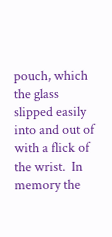pouch, which the glass slipped easily into and out of with a flick of the wrist.  In memory the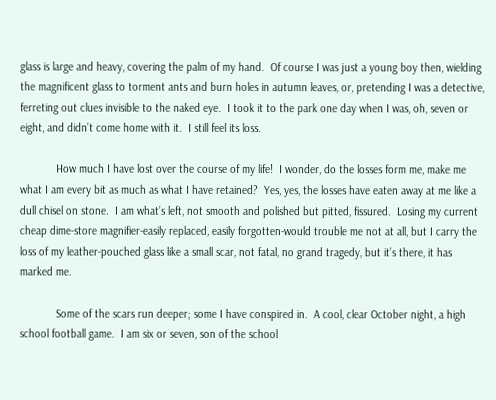glass is large and heavy, covering the palm of my hand.  Of course I was just a young boy then, wielding the magnificent glass to torment ants and burn holes in autumn leaves, or, pretending I was a detective, ferreting out clues invisible to the naked eye.  I took it to the park one day when I was, oh, seven or eight, and didn’t come home with it.  I still feel its loss.

            How much I have lost over the course of my life!  I wonder, do the losses form me, make me what I am every bit as much as what I have retained?  Yes, yes, the losses have eaten away at me like a dull chisel on stone.  I am what’s left, not smooth and polished but pitted, fissured.  Losing my current cheap dime-store magnifier-easily replaced, easily forgotten-would trouble me not at all, but I carry the loss of my leather-pouched glass like a small scar, not fatal, no grand tragedy, but it’s there, it has marked me.

            Some of the scars run deeper; some I have conspired in.  A cool, clear October night, a high school football game.  I am six or seven, son of the school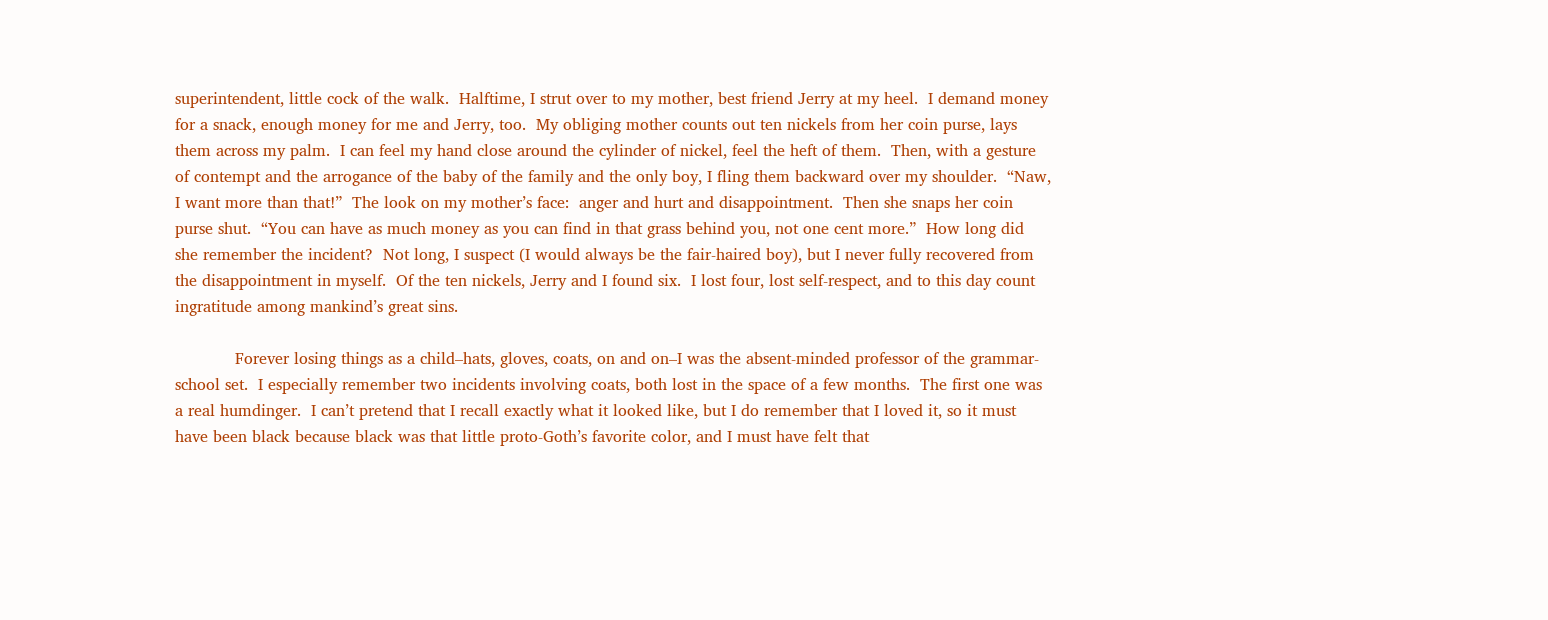superintendent, little cock of the walk.  Halftime, I strut over to my mother, best friend Jerry at my heel.  I demand money for a snack, enough money for me and Jerry, too.  My obliging mother counts out ten nickels from her coin purse, lays them across my palm.  I can feel my hand close around the cylinder of nickel, feel the heft of them.  Then, with a gesture of contempt and the arrogance of the baby of the family and the only boy, I fling them backward over my shoulder.  “Naw, I want more than that!”  The look on my mother’s face:  anger and hurt and disappointment.  Then she snaps her coin purse shut.  “You can have as much money as you can find in that grass behind you, not one cent more.”  How long did she remember the incident?  Not long, I suspect (I would always be the fair-haired boy), but I never fully recovered from the disappointment in myself.  Of the ten nickels, Jerry and I found six.  I lost four, lost self-respect, and to this day count ingratitude among mankind’s great sins.

            Forever losing things as a child–hats, gloves, coats, on and on–I was the absent-minded professor of the grammar-school set.  I especially remember two incidents involving coats, both lost in the space of a few months.  The first one was a real humdinger.  I can’t pretend that I recall exactly what it looked like, but I do remember that I loved it, so it must have been black because black was that little proto-Goth’s favorite color, and I must have felt that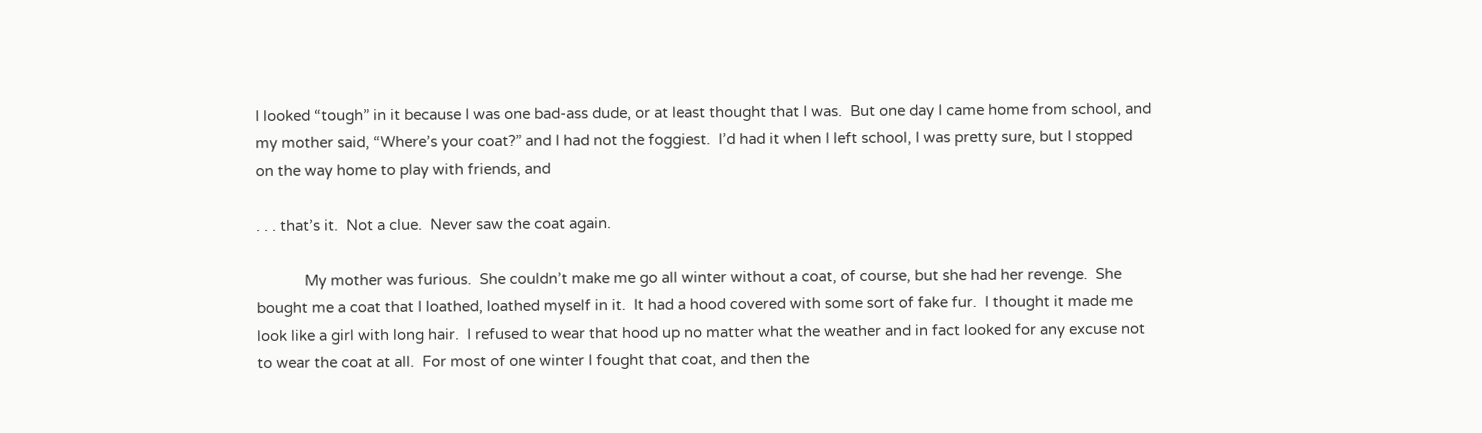I looked “tough” in it because I was one bad-ass dude, or at least thought that I was.  But one day I came home from school, and my mother said, “Where’s your coat?” and I had not the foggiest.  I’d had it when I left school, I was pretty sure, but I stopped on the way home to play with friends, and

. . . that’s it.  Not a clue.  Never saw the coat again.

            My mother was furious.  She couldn’t make me go all winter without a coat, of course, but she had her revenge.  She bought me a coat that I loathed, loathed myself in it.  It had a hood covered with some sort of fake fur.  I thought it made me look like a girl with long hair.  I refused to wear that hood up no matter what the weather and in fact looked for any excuse not to wear the coat at all.  For most of one winter I fought that coat, and then the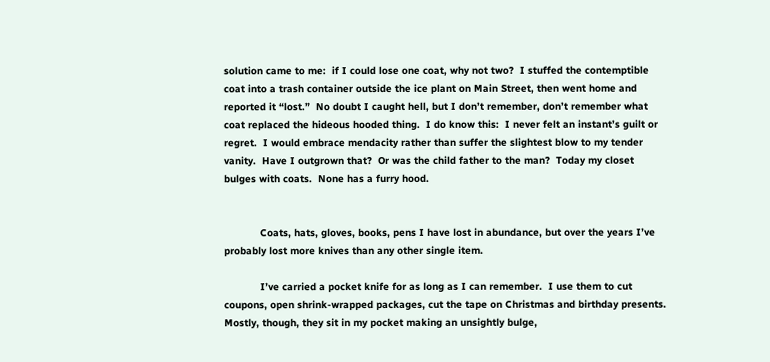solution came to me:  if I could lose one coat, why not two?  I stuffed the contemptible coat into a trash container outside the ice plant on Main Street, then went home and reported it “lost.”  No doubt I caught hell, but I don’t remember, don’t remember what coat replaced the hideous hooded thing.  I do know this:  I never felt an instant’s guilt or regret.  I would embrace mendacity rather than suffer the slightest blow to my tender vanity.  Have I outgrown that?  Or was the child father to the man?  Today my closet bulges with coats.  None has a furry hood.


            Coats, hats, gloves, books, pens I have lost in abundance, but over the years I’ve probably lost more knives than any other single item.

            I’ve carried a pocket knife for as long as I can remember.  I use them to cut coupons, open shrink-wrapped packages, cut the tape on Christmas and birthday presents.  Mostly, though, they sit in my pocket making an unsightly bulge,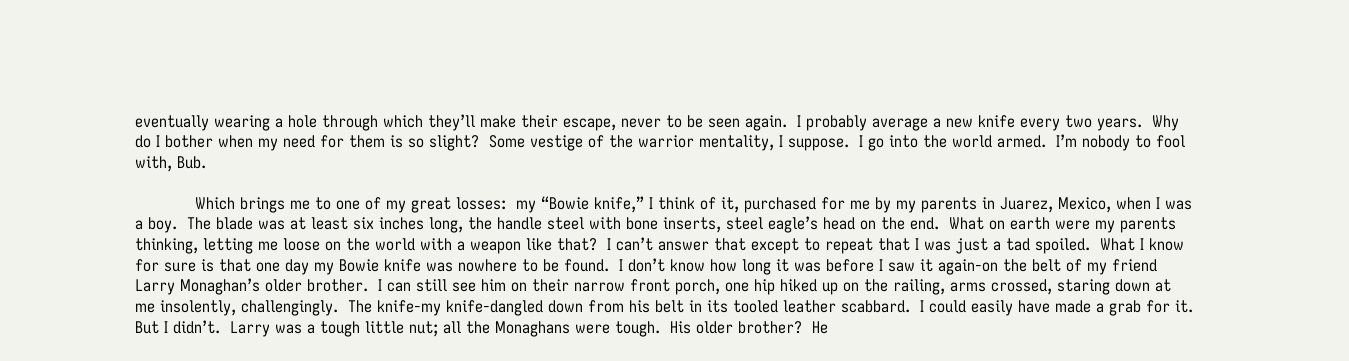eventually wearing a hole through which they’ll make their escape, never to be seen again.  I probably average a new knife every two years.  Why do I bother when my need for them is so slight?  Some vestige of the warrior mentality, I suppose.  I go into the world armed.  I’m nobody to fool with, Bub.

            Which brings me to one of my great losses:  my “Bowie knife,” I think of it, purchased for me by my parents in Juarez, Mexico, when I was a boy.  The blade was at least six inches long, the handle steel with bone inserts, steel eagle’s head on the end.  What on earth were my parents thinking, letting me loose on the world with a weapon like that?  I can’t answer that except to repeat that I was just a tad spoiled.  What I know for sure is that one day my Bowie knife was nowhere to be found.  I don’t know how long it was before I saw it again-on the belt of my friend Larry Monaghan’s older brother.  I can still see him on their narrow front porch, one hip hiked up on the railing, arms crossed, staring down at me insolently, challengingly.  The knife-my knife-dangled down from his belt in its tooled leather scabbard.  I could easily have made a grab for it.  But I didn’t.  Larry was a tough little nut; all the Monaghans were tough.  His older brother?  He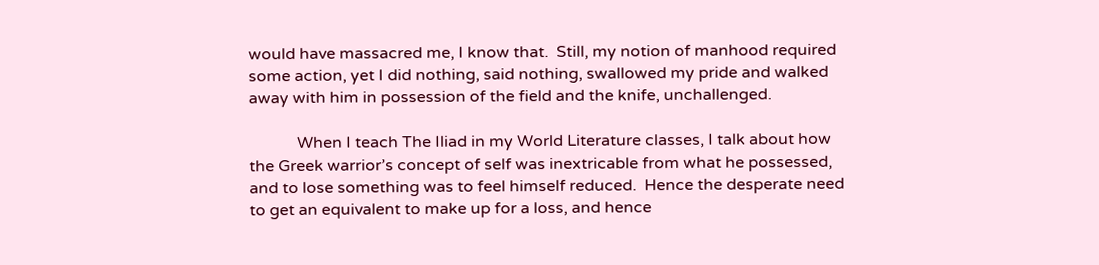would have massacred me, I know that.  Still, my notion of manhood required some action, yet I did nothing, said nothing, swallowed my pride and walked away with him in possession of the field and the knife, unchallenged.

            When I teach The Iliad in my World Literature classes, I talk about how the Greek warrior’s concept of self was inextricable from what he possessed, and to lose something was to feel himself reduced.  Hence the desperate need to get an equivalent to make up for a loss, and hence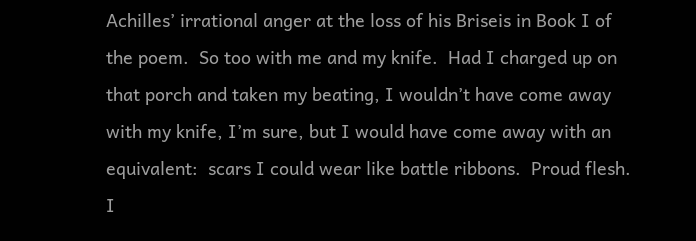Achilles’ irrational anger at the loss of his Briseis in Book I of the poem.  So too with me and my knife.  Had I charged up on that porch and taken my beating, I wouldn’t have come away with my knife, I’m sure, but I would have come away with an equivalent:  scars I could wear like battle ribbons.  Proud flesh.  I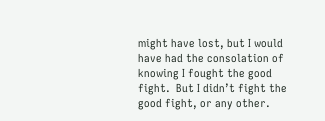might have lost, but I would have had the consolation of knowing I fought the good fight.  But I didn’t fight the good fight, or any other.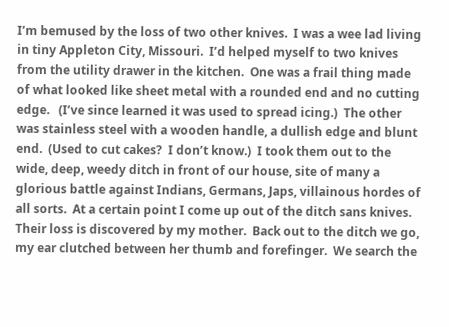I’m bemused by the loss of two other knives.  I was a wee lad living in tiny Appleton City, Missouri.  I’d helped myself to two knives from the utility drawer in the kitchen.  One was a frail thing made of what looked like sheet metal with a rounded end and no cutting edge.   (I’ve since learned it was used to spread icing.)  The other was stainless steel with a wooden handle, a dullish edge and blunt end.  (Used to cut cakes?  I don’t know.)  I took them out to the wide, deep, weedy ditch in front of our house, site of many a glorious battle against Indians, Germans, Japs, villainous hordes of all sorts.  At a certain point I come up out of the ditch sans knives.  Their loss is discovered by my mother.  Back out to the ditch we go, my ear clutched between her thumb and forefinger.  We search the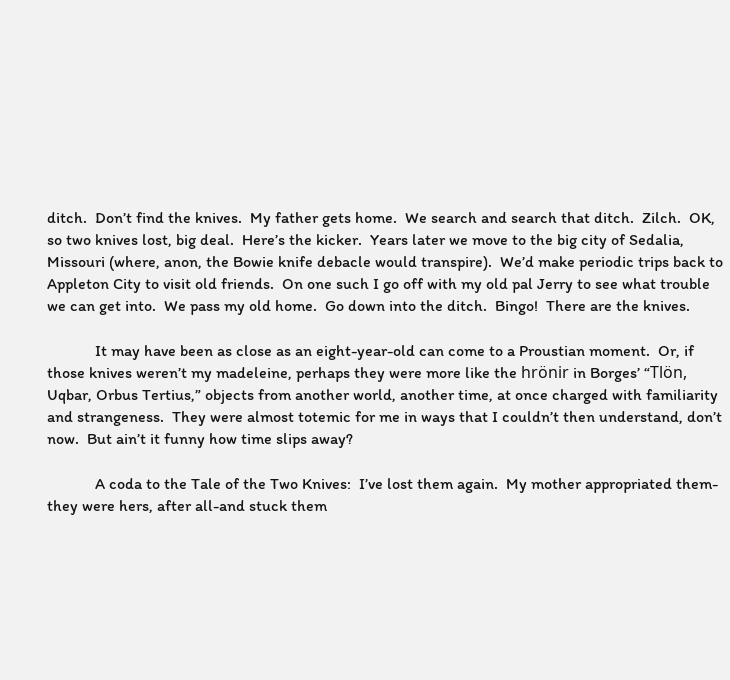ditch.  Don’t find the knives.  My father gets home.  We search and search that ditch.  Zilch.  OK, so two knives lost, big deal.  Here’s the kicker.  Years later we move to the big city of Sedalia, Missouri (where, anon, the Bowie knife debacle would transpire).  We’d make periodic trips back to Appleton City to visit old friends.  On one such I go off with my old pal Jerry to see what trouble we can get into.  We pass my old home.  Go down into the ditch.  Bingo!  There are the knives.

            It may have been as close as an eight-year-old can come to a Proustian moment.  Or, if those knives weren’t my madeleine, perhaps they were more like the hrönir in Borges’ “Tlön, Uqbar, Orbus Tertius,” objects from another world, another time, at once charged with familiarity and strangeness.  They were almost totemic for me in ways that I couldn’t then understand, don’t now.  But ain’t it funny how time slips away?

            A coda to the Tale of the Two Knives:  I’ve lost them again.  My mother appropriated them-they were hers, after all-and stuck them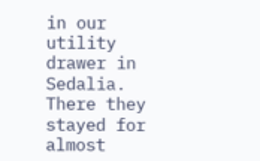in our utility drawer in Sedalia.  There they stayed for almost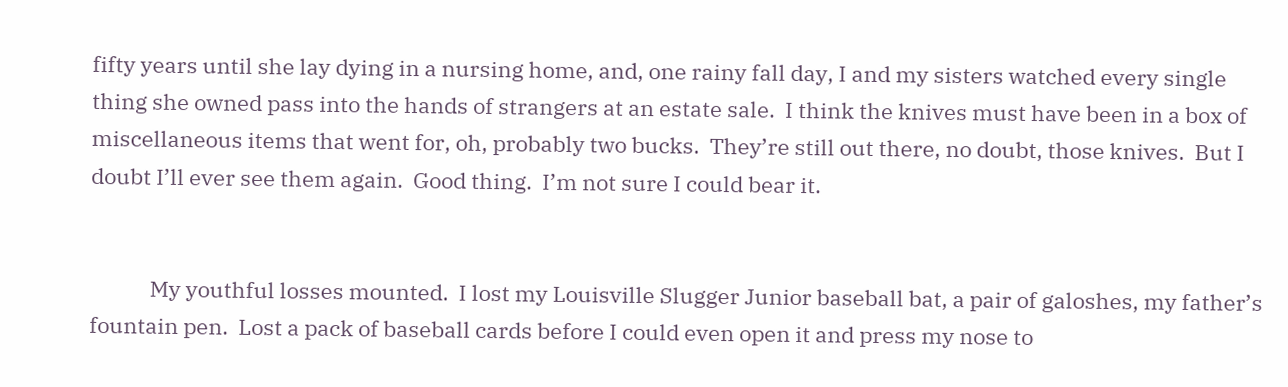fifty years until she lay dying in a nursing home, and, one rainy fall day, I and my sisters watched every single thing she owned pass into the hands of strangers at an estate sale.  I think the knives must have been in a box of miscellaneous items that went for, oh, probably two bucks.  They’re still out there, no doubt, those knives.  But I doubt I’ll ever see them again.  Good thing.  I’m not sure I could bear it.


            My youthful losses mounted.  I lost my Louisville Slugger Junior baseball bat, a pair of galoshes, my father’s fountain pen.  Lost a pack of baseball cards before I could even open it and press my nose to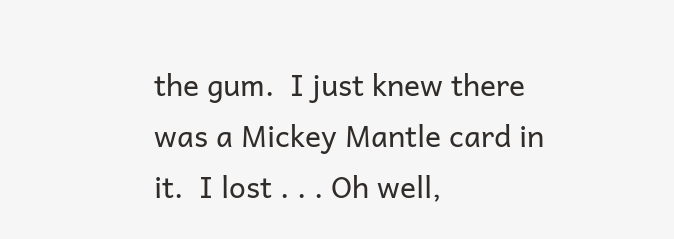the gum.  I just knew there was a Mickey Mantle card in it.  I lost . . . Oh well,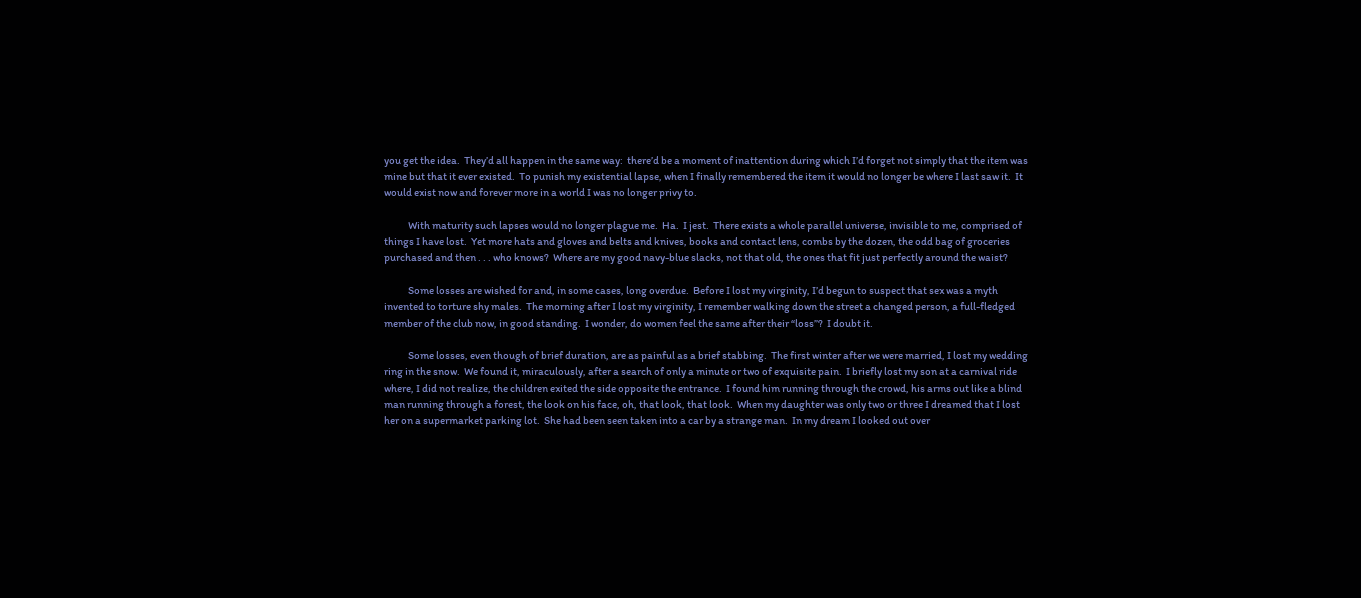you get the idea.  They’d all happen in the same way:  there’d be a moment of inattention during which I’d forget not simply that the item was mine but that it ever existed.  To punish my existential lapse, when I finally remembered the item it would no longer be where I last saw it.  It would exist now and forever more in a world I was no longer privy to.

            With maturity such lapses would no longer plague me.  Ha.  I jest.  There exists a whole parallel universe, invisible to me, comprised of things I have lost.  Yet more hats and gloves and belts and knives, books and contact lens, combs by the dozen, the odd bag of groceries purchased and then . . . who knows?  Where are my good navy-blue slacks, not that old, the ones that fit just perfectly around the waist?

            Some losses are wished for and, in some cases, long overdue.  Before I lost my virginity, I’d begun to suspect that sex was a myth invented to torture shy males.  The morning after I lost my virginity, I remember walking down the street a changed person, a full-fledged member of the club now, in good standing.  I wonder, do women feel the same after their “loss”?  I doubt it.

            Some losses, even though of brief duration, are as painful as a brief stabbing.  The first winter after we were married, I lost my wedding ring in the snow.  We found it, miraculously, after a search of only a minute or two of exquisite pain.  I briefly lost my son at a carnival ride where, I did not realize, the children exited the side opposite the entrance.  I found him running through the crowd, his arms out like a blind man running through a forest, the look on his face, oh, that look, that look.  When my daughter was only two or three I dreamed that I lost her on a supermarket parking lot.  She had been seen taken into a car by a strange man.  In my dream I looked out over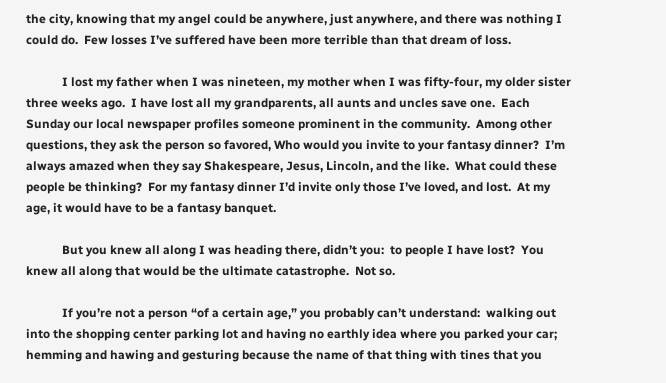the city, knowing that my angel could be anywhere, just anywhere, and there was nothing I could do.  Few losses I’ve suffered have been more terrible than that dream of loss.

            I lost my father when I was nineteen, my mother when I was fifty-four, my older sister three weeks ago.  I have lost all my grandparents, all aunts and uncles save one.  Each Sunday our local newspaper profiles someone prominent in the community.  Among other questions, they ask the person so favored, Who would you invite to your fantasy dinner?  I’m always amazed when they say Shakespeare, Jesus, Lincoln, and the like.  What could these people be thinking?  For my fantasy dinner I’d invite only those I’ve loved, and lost.  At my age, it would have to be a fantasy banquet.

            But you knew all along I was heading there, didn’t you:  to people I have lost?  You knew all along that would be the ultimate catastrophe.  Not so.

            If you’re not a person “of a certain age,” you probably can’t understand:  walking out into the shopping center parking lot and having no earthly idea where you parked your car; hemming and hawing and gesturing because the name of that thing with tines that you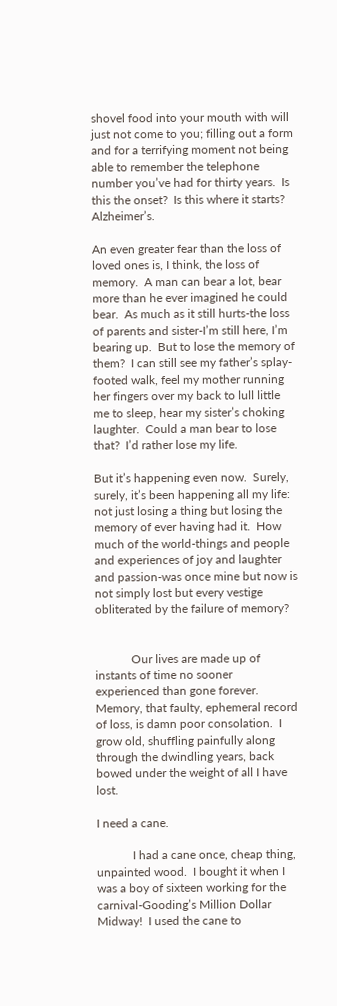shovel food into your mouth with will just not come to you; filling out a form and for a terrifying moment not being able to remember the telephone number you’ve had for thirty years.  Is this the onset?  Is this where it starts?  Alzheimer’s.

An even greater fear than the loss of loved ones is, I think, the loss of memory.  A man can bear a lot, bear more than he ever imagined he could bear.  As much as it still hurts-the loss of parents and sister-I’m still here, I’m bearing up.  But to lose the memory of them?  I can still see my father’s splay-footed walk, feel my mother running her fingers over my back to lull little me to sleep, hear my sister’s choking laughter.  Could a man bear to lose that?  I’d rather lose my life.

But it’s happening even now.  Surely, surely, it’s been happening all my life:  not just losing a thing but losing the memory of ever having had it.  How much of the world-things and people and experiences of joy and laughter and passion-was once mine but now is not simply lost but every vestige obliterated by the failure of memory?


            Our lives are made up of instants of time no sooner experienced than gone forever.  Memory, that faulty, ephemeral record of loss, is damn poor consolation.  I grow old, shuffling painfully along through the dwindling years, back bowed under the weight of all I have lost.

I need a cane.

            I had a cane once, cheap thing, unpainted wood.  I bought it when I was a boy of sixteen working for the carnival-Gooding’s Million Dollar Midway!  I used the cane to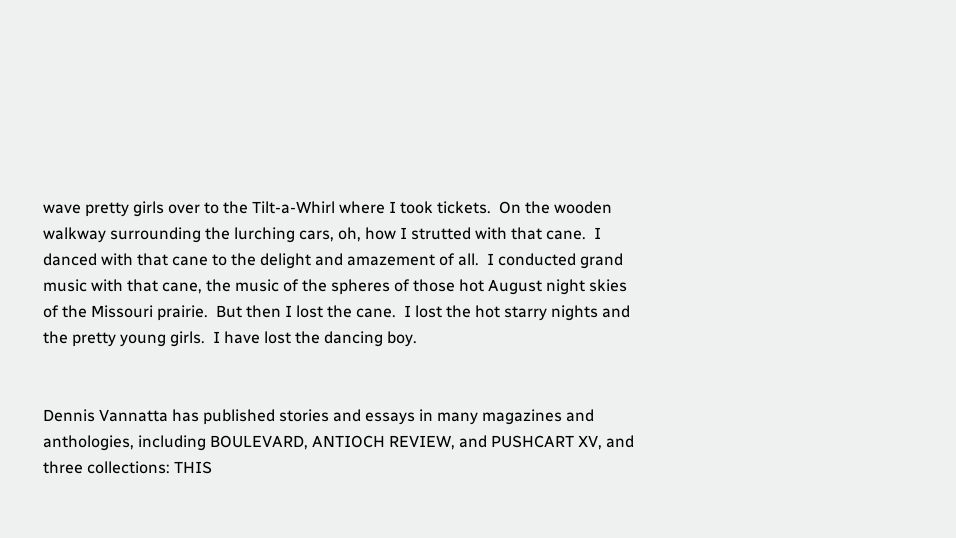wave pretty girls over to the Tilt-a-Whirl where I took tickets.  On the wooden walkway surrounding the lurching cars, oh, how I strutted with that cane.  I danced with that cane to the delight and amazement of all.  I conducted grand music with that cane, the music of the spheres of those hot August night skies of the Missouri prairie.  But then I lost the cane.  I lost the hot starry nights and the pretty young girls.  I have lost the dancing boy.


Dennis Vannatta has published stories and essays in many magazines and anthologies, including BOULEVARD, ANTIOCH REVIEW, and PUSHCART XV, and three collections: THIS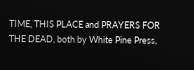TIME, THIS PLACE and PRAYERS FOR THE DEAD, both by White Pine Press,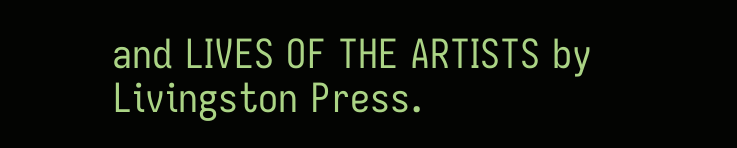and LIVES OF THE ARTISTS by Livingston Press.